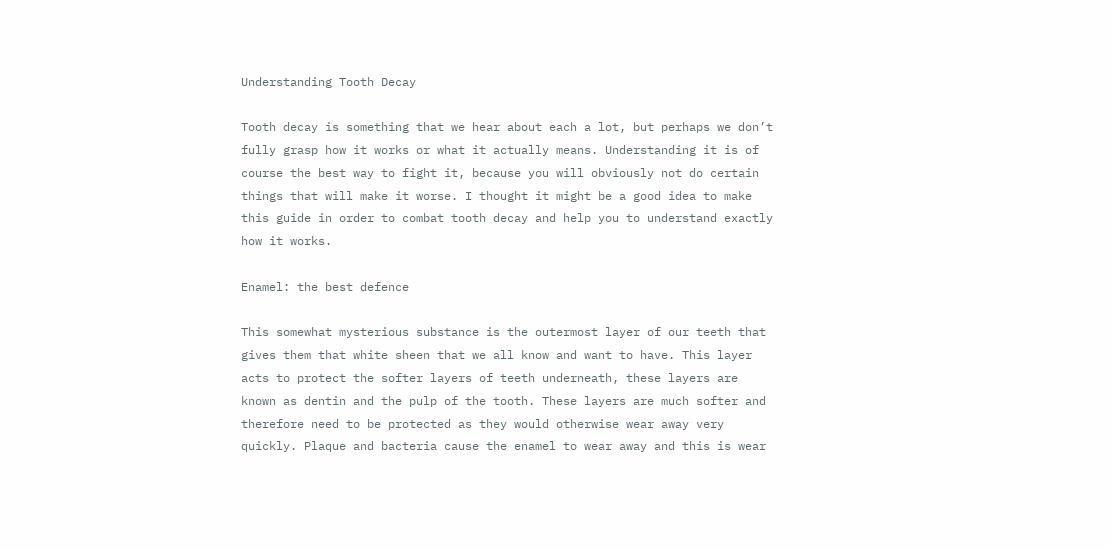Understanding Tooth Decay

Tooth decay is something that we hear about each a lot, but perhaps we don’t fully grasp how it works or what it actually means. Understanding it is of course the best way to fight it, because you will obviously not do certain things that will make it worse. I thought it might be a good idea to make this guide in order to combat tooth decay and help you to understand exactly how it works.

Enamel: the best defence

This somewhat mysterious substance is the outermost layer of our teeth that gives them that white sheen that we all know and want to have. This layer acts to protect the softer layers of teeth underneath, these layers are known as dentin and the pulp of the tooth. These layers are much softer and therefore need to be protected as they would otherwise wear away very quickly. Plaque and bacteria cause the enamel to wear away and this is wear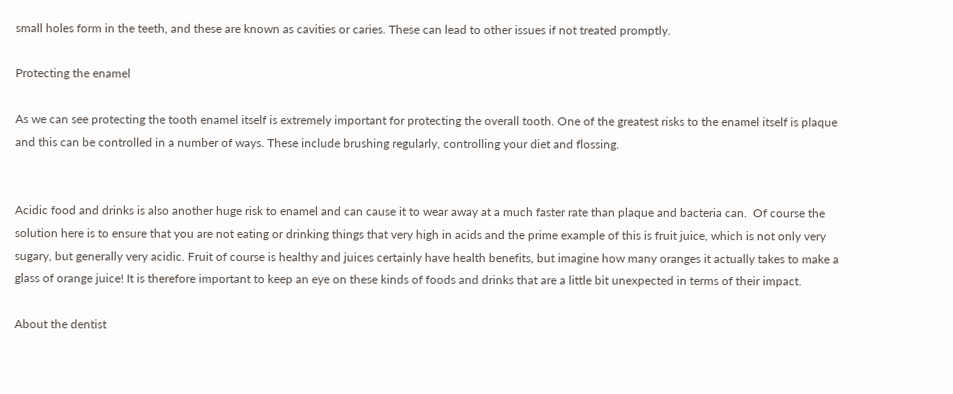small holes form in the teeth, and these are known as cavities or caries. These can lead to other issues if not treated promptly.

Protecting the enamel

As we can see protecting the tooth enamel itself is extremely important for protecting the overall tooth. One of the greatest risks to the enamel itself is plaque and this can be controlled in a number of ways. These include brushing regularly, controlling your diet and flossing.


Acidic food and drinks is also another huge risk to enamel and can cause it to wear away at a much faster rate than plaque and bacteria can.  Of course the solution here is to ensure that you are not eating or drinking things that very high in acids and the prime example of this is fruit juice, which is not only very sugary, but generally very acidic. Fruit of course is healthy and juices certainly have health benefits, but imagine how many oranges it actually takes to make a glass of orange juice! It is therefore important to keep an eye on these kinds of foods and drinks that are a little bit unexpected in terms of their impact.

About the dentist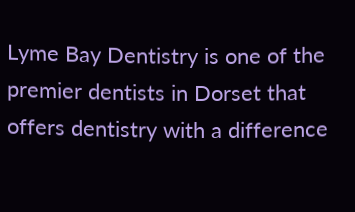Lyme Bay Dentistry is one of the premier dentists in Dorset that offers dentistry with a difference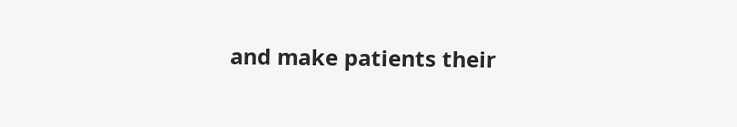and make patients their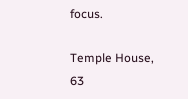focus.

Temple House,
63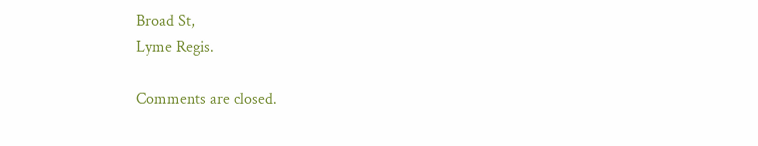Broad St,
Lyme Regis.

Comments are closed.